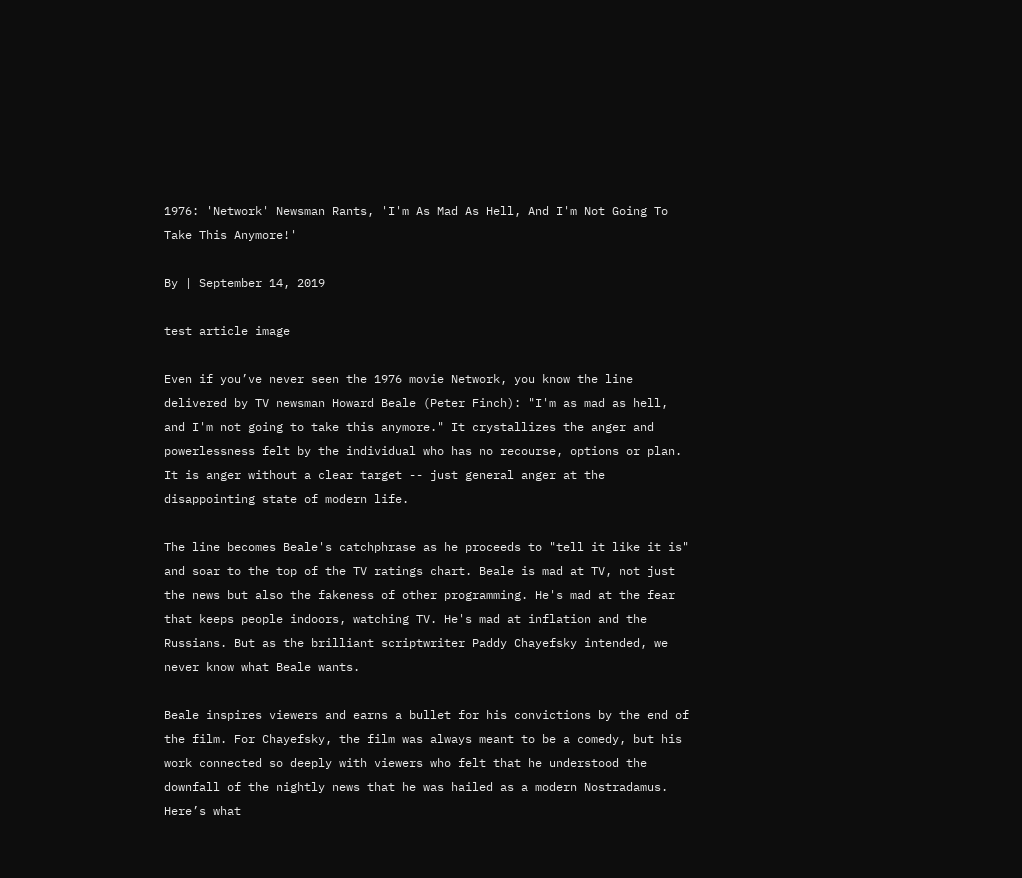1976: 'Network' Newsman Rants, 'I'm As Mad As Hell, And I'm Not Going To Take This Anymore!'

By | September 14, 2019

test article image

Even if you’ve never seen the 1976 movie Network, you know the line delivered by TV newsman Howard Beale (Peter Finch): "I'm as mad as hell, and I'm not going to take this anymore." It crystallizes the anger and powerlessness felt by the individual who has no recourse, options or plan. It is anger without a clear target -- just general anger at the disappointing state of modern life.

The line becomes Beale's catchphrase as he proceeds to "tell it like it is" and soar to the top of the TV ratings chart. Beale is mad at TV, not just the news but also the fakeness of other programming. He's mad at the fear that keeps people indoors, watching TV. He's mad at inflation and the Russians. But as the brilliant scriptwriter Paddy Chayefsky intended, we never know what Beale wants.

Beale inspires viewers and earns a bullet for his convictions by the end of the film. For Chayefsky, the film was always meant to be a comedy, but his work connected so deeply with viewers who felt that he understood the downfall of the nightly news that he was hailed as a modern Nostradamus. Here’s what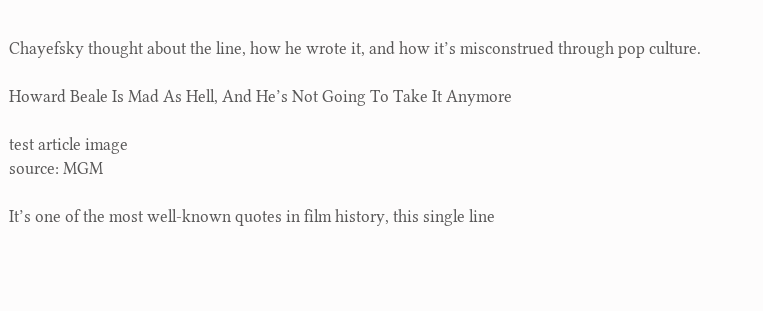Chayefsky thought about the line, how he wrote it, and how it’s misconstrued through pop culture.

Howard Beale Is Mad As Hell, And He’s Not Going To Take It Anymore

test article image
source: MGM

It’s one of the most well-known quotes in film history, this single line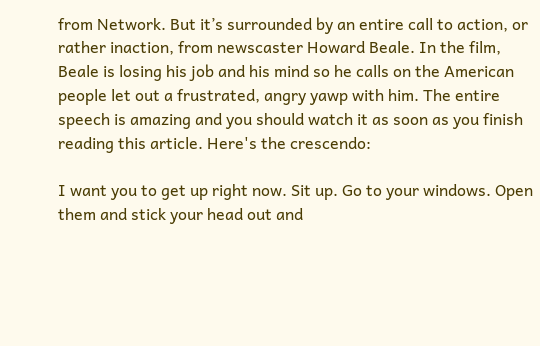from Network. But it’s surrounded by an entire call to action, or rather inaction, from newscaster Howard Beale. In the film, Beale is losing his job and his mind so he calls on the American people let out a frustrated, angry yawp with him. The entire speech is amazing and you should watch it as soon as you finish reading this article. Here's the crescendo:

I want you to get up right now. Sit up. Go to your windows. Open them and stick your head out and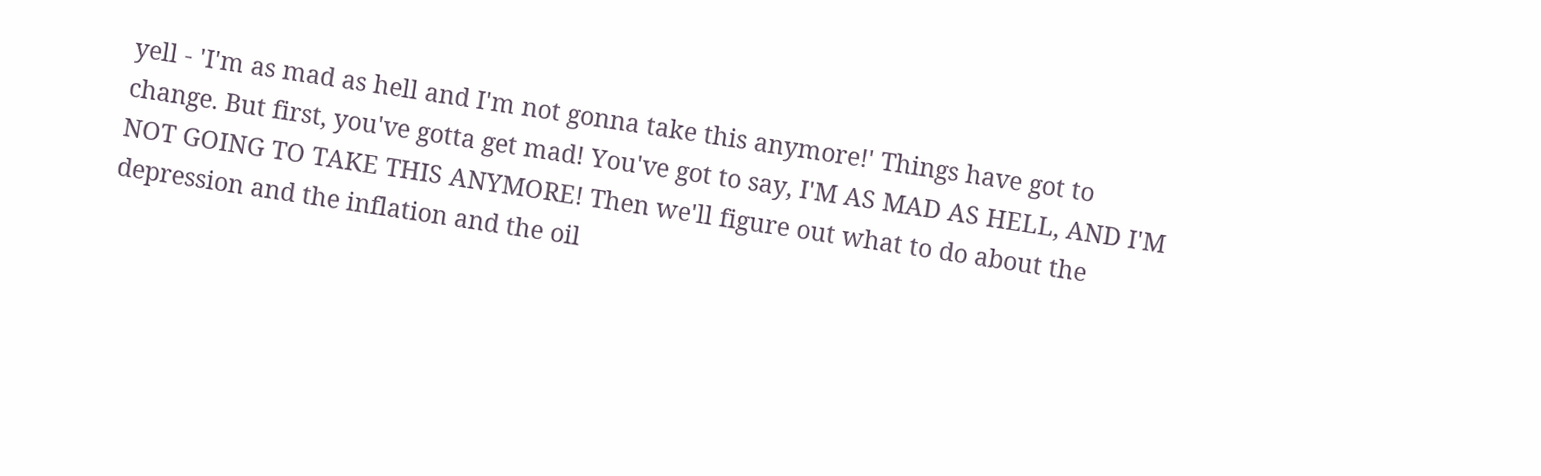yell - 'I'm as mad as hell and I'm not gonna take this anymore!' Things have got to change. But first, you've gotta get mad! You've got to say, I'M AS MAD AS HELL, AND I'M NOT GOING TO TAKE THIS ANYMORE! Then we'll figure out what to do about the depression and the inflation and the oil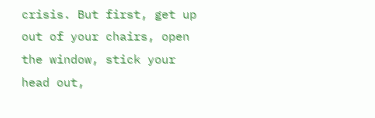crisis. But first, get up out of your chairs, open the window, stick your head out,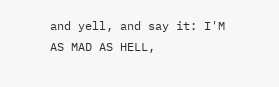and yell, and say it: I'M AS MAD AS HELL,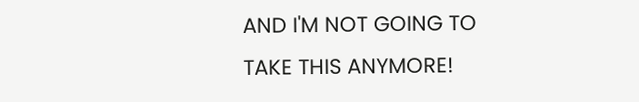AND I'M NOT GOING TO TAKE THIS ANYMORE!